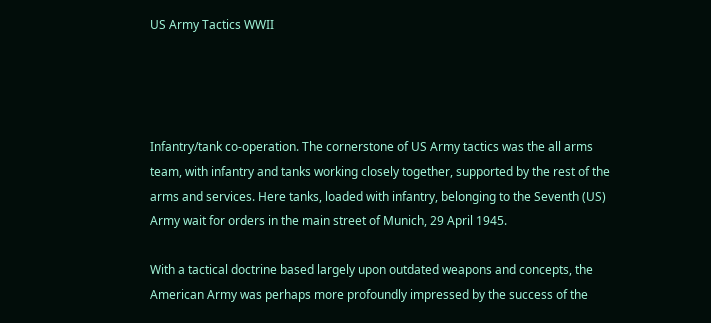US Army Tactics WWII




Infantry/tank co-operation. The cornerstone of US Army tactics was the all arms team, with infantry and tanks working closely together, supported by the rest of the arms and services. Here tanks, loaded with infantry, belonging to the Seventh (US) Army wait for orders in the main street of Munich, 29 April 1945.

With a tactical doctrine based largely upon outdated weapons and concepts, the American Army was perhaps more profoundly impressed by the success of the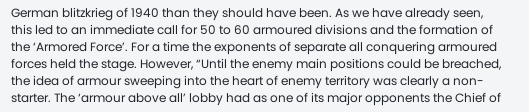German blitzkrieg of 1940 than they should have been. As we have already seen, this led to an immediate call for 50 to 60 armoured divisions and the formation of the ‘Armored Force’. For a time the exponents of separate all conquering armoured forces held the stage. However, “Until the enemy main positions could be breached, the idea of armour sweeping into the heart of enemy territory was clearly a non-starter. The ‘armour above all’ lobby had as one of its major opponents the Chief of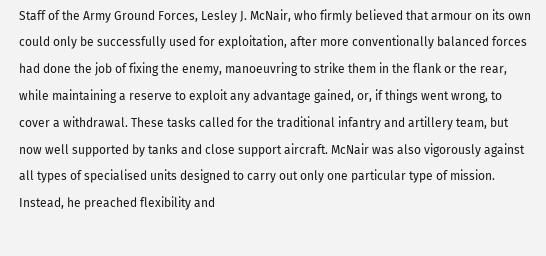Staff of the Army Ground Forces, Lesley J. McNair, who firmly believed that armour on its own could only be successfully used for exploitation, after more conventionally balanced forces had done the job of fixing the enemy, manoeuvring to strike them in the flank or the rear, while maintaining a reserve to exploit any advantage gained, or, if things went wrong, to cover a withdrawal. These tasks called for the traditional infantry and artillery team, but now well supported by tanks and close support aircraft. McNair was also vigorously against all types of specialised units designed to carry out only one particular type of mission. Instead, he preached flexibility and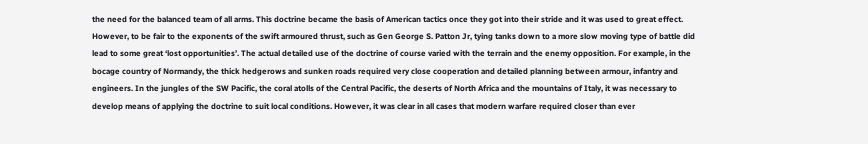the need for the balanced team of all arms. This doctrine became the basis of American tactics once they got into their stride and it was used to great effect. However, to be fair to the exponents of the swift armoured thrust, such as Gen George S. Patton Jr, tying tanks down to a more slow moving type of battle did lead to some great ‘lost opportunities’. The actual detailed use of the doctrine of course varied with the terrain and the enemy opposition. For example, in the bocage country of Normandy, the thick hedgerows and sunken roads required very close cooperation and detailed planning between armour, infantry and engineers. In the jungles of the SW Pacific, the coral atolls of the Central Pacific, the deserts of North Africa and the mountains of Italy, it was necessary to develop means of applying the doctrine to suit local conditions. However, it was clear in all cases that modern warfare required closer than ever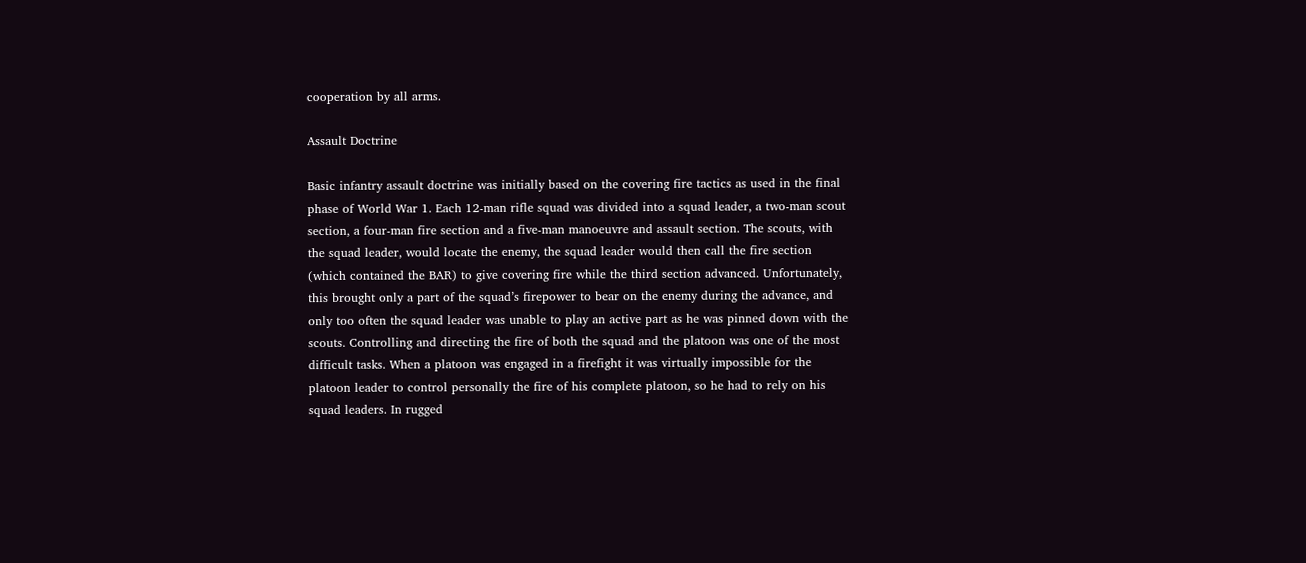cooperation by all arms.

Assault Doctrine

Basic infantry assault doctrine was initially based on the covering fire tactics as used in the final phase of World War 1. Each 12-man rifle squad was divided into a squad leader, a two-man scout section, a four-man fire section and a five-man manoeuvre and assault section. The scouts, with the squad leader, would locate the enemy, the squad leader would then call the fire section (which contained the BAR) to give covering fire while the third section advanced. Unfortunately, this brought only a part of the squad’s firepower to bear on the enemy during the advance, and only too often the squad leader was unable to play an active part as he was pinned down with the scouts. Controlling and directing the fire of both the squad and the platoon was one of the most difficult tasks. When a platoon was engaged in a firefight it was virtually impossible for the platoon leader to control personally the fire of his complete platoon, so he had to rely on his squad leaders. In rugged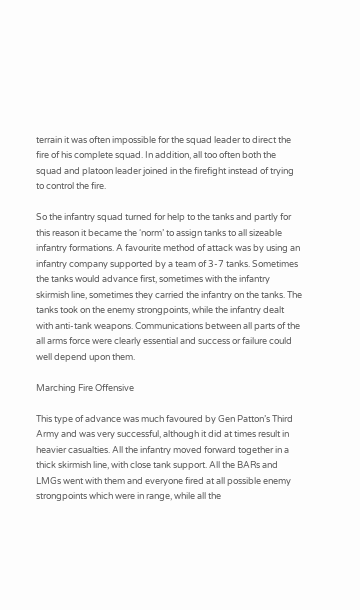terrain it was often impossible for the squad leader to direct the fire of his complete squad. In addition, all too often both the squad and platoon leader joined in the firefight instead of trying to control the fire.

So the infantry squad turned for help to the tanks and partly for this reason it became the ‘norm’ to assign tanks to all sizeable infantry formations. A favourite method of attack was by using an infantry company supported by a team of 3-7 tanks. Sometimes the tanks would advance first, sometimes with the infantry skirmish line, sometimes they carried the infantry on the tanks. The tanks took on the enemy strongpoints, while the infantry dealt with anti-tank weapons. Communications between all parts of the all arms force were clearly essential and success or failure could well depend upon them.

Marching Fire Offensive

This type of advance was much favoured by Gen Patton’s Third Army and was very successful, although it did at times result in heavier casualties. All the infantry moved forward together in a thick skirmish line, with close tank support. All the BARs and LMGs went with them and everyone fired at all possible enemy strongpoints which were in range, while all the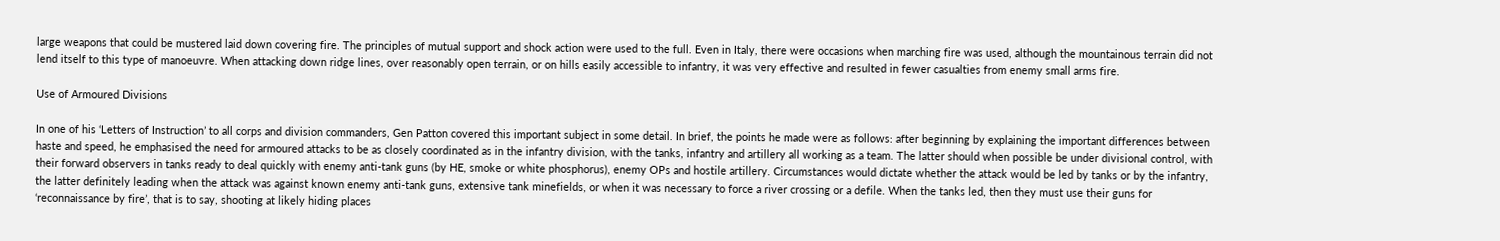large weapons that could be mustered laid down covering fire. The principles of mutual support and shock action were used to the full. Even in Italy, there were occasions when marching fire was used, although the mountainous terrain did not lend itself to this type of manoeuvre. When attacking down ridge lines, over reasonably open terrain, or on hills easily accessible to infantry, it was very effective and resulted in fewer casualties from enemy small arms fire.

Use of Armoured Divisions

In one of his ‘Letters of Instruction’ to all corps and division commanders, Gen Patton covered this important subject in some detail. In brief, the points he made were as follows: after beginning by explaining the important differences between haste and speed, he emphasised the need for armoured attacks to be as closely coordinated as in the infantry division, with the tanks, infantry and artillery all working as a team. The latter should when possible be under divisional control, with their forward observers in tanks ready to deal quickly with enemy anti-tank guns (by HE, smoke or white phosphorus), enemy OPs and hostile artillery. Circumstances would dictate whether the attack would be led by tanks or by the infantry, the latter definitely leading when the attack was against known enemy anti-tank guns, extensive tank minefields, or when it was necessary to force a river crossing or a defile. When the tanks led, then they must use their guns for ‘reconnaissance by fire’, that is to say, shooting at likely hiding places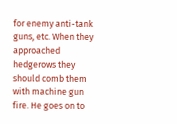for enemy anti-tank guns, etc. When they approached hedgerows they should comb them with machine gun fire. He goes on to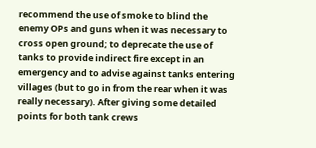recommend the use of smoke to blind the enemy OPs and guns when it was necessary to cross open ground; to deprecate the use of tanks to provide indirect fire except in an emergency and to advise against tanks entering villages (but to go in from the rear when it was really necessary). After giving some detailed points for both tank crews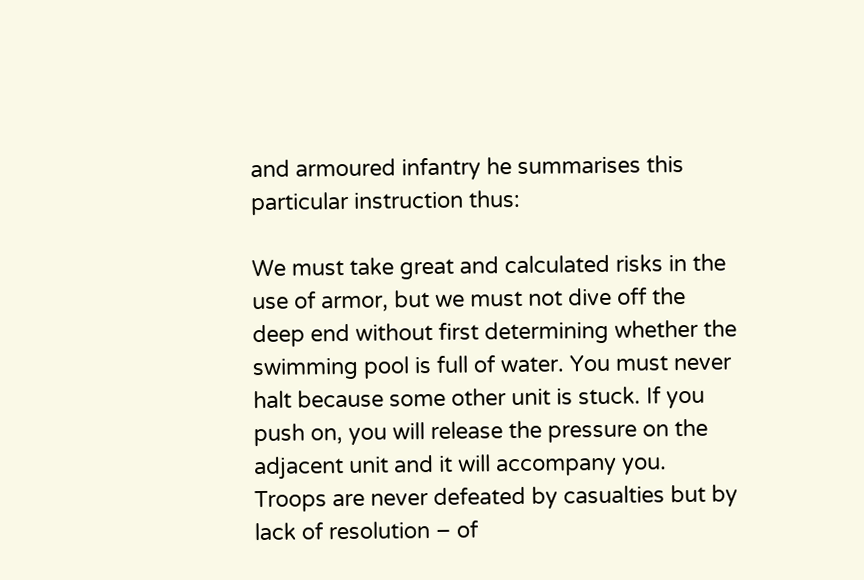and armoured infantry he summarises this particular instruction thus:

We must take great and calculated risks in the use of armor, but we must not dive off the deep end without first determining whether the swimming pool is full of water. You must never halt because some other unit is stuck. If you push on, you will release the pressure on the adjacent unit and it will accompany you. Troops are never defeated by casualties but by lack of resolution – of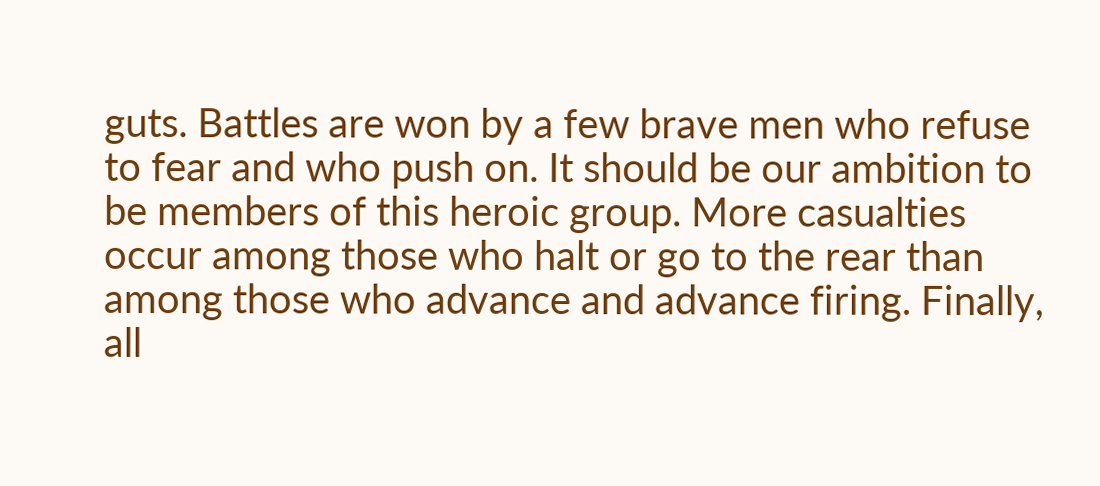guts. Battles are won by a few brave men who refuse to fear and who push on. It should be our ambition to be members of this heroic group. More casualties occur among those who halt or go to the rear than among those who advance and advance firing. Finally, all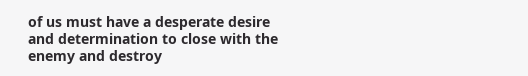of us must have a desperate desire and determination to close with the enemy and destroy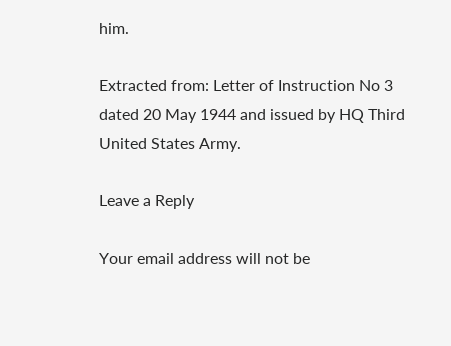him.

Extracted from: Letter of Instruction No 3 dated 20 May 1944 and issued by HQ Third United States Army.

Leave a Reply

Your email address will not be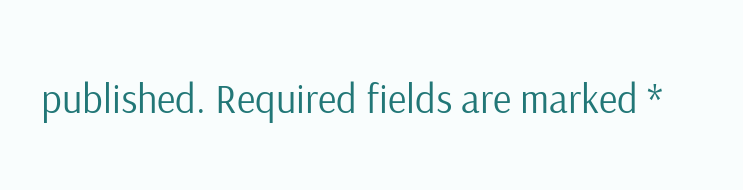published. Required fields are marked *